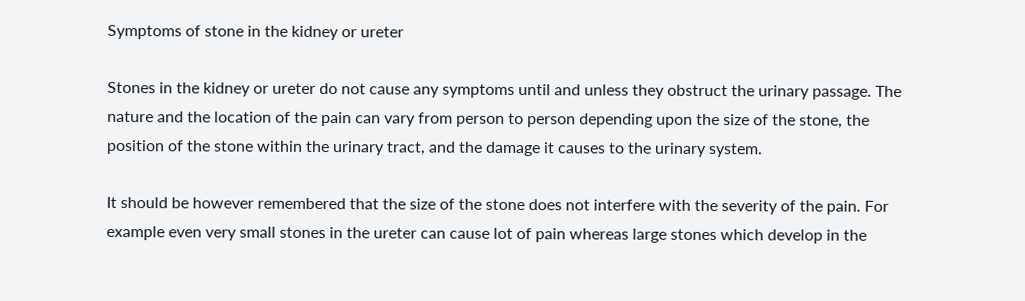Symptoms of stone in the kidney or ureter

Stones in the kidney or ureter do not cause any symptoms until and unless they obstruct the urinary passage. The nature and the location of the pain can vary from person to person depending upon the size of the stone, the position of the stone within the urinary tract, and the damage it causes to the urinary system.

It should be however remembered that the size of the stone does not interfere with the severity of the pain. For example even very small stones in the ureter can cause lot of pain whereas large stones which develop in the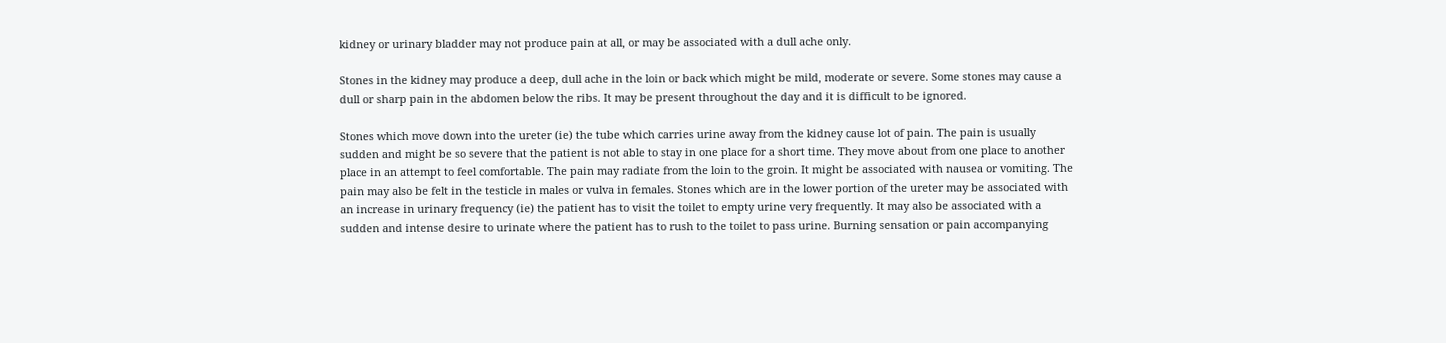kidney or urinary bladder may not produce pain at all, or may be associated with a dull ache only.

Stones in the kidney may produce a deep, dull ache in the loin or back which might be mild, moderate or severe. Some stones may cause a dull or sharp pain in the abdomen below the ribs. It may be present throughout the day and it is difficult to be ignored.

Stones which move down into the ureter (ie) the tube which carries urine away from the kidney cause lot of pain. The pain is usually sudden and might be so severe that the patient is not able to stay in one place for a short time. They move about from one place to another place in an attempt to feel comfortable. The pain may radiate from the loin to the groin. It might be associated with nausea or vomiting. The pain may also be felt in the testicle in males or vulva in females. Stones which are in the lower portion of the ureter may be associated with an increase in urinary frequency (ie) the patient has to visit the toilet to empty urine very frequently. It may also be associated with a sudden and intense desire to urinate where the patient has to rush to the toilet to pass urine. Burning sensation or pain accompanying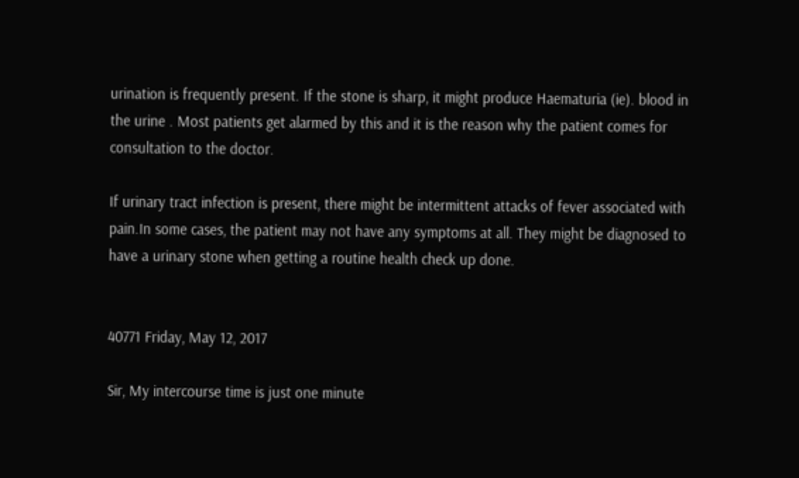urination is frequently present. If the stone is sharp, it might produce Haematuria (ie). blood in the urine . Most patients get alarmed by this and it is the reason why the patient comes for consultation to the doctor.

If urinary tract infection is present, there might be intermittent attacks of fever associated with pain.In some cases, the patient may not have any symptoms at all. They might be diagnosed to have a urinary stone when getting a routine health check up done.


40771 Friday, May 12, 2017

Sir, My intercourse time is just one minute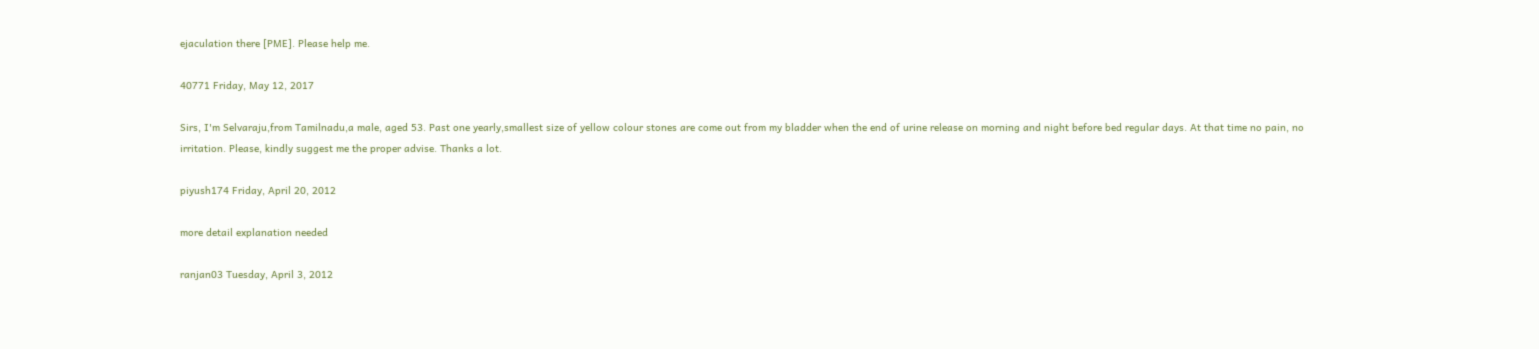ejaculation there [PME]. Please help me.

40771 Friday, May 12, 2017

Sirs, I'm Selvaraju,from Tamilnadu,a male, aged 53. Past one yearly,smallest size of yellow colour stones are come out from my bladder when the end of urine release on morning and night before bed regular days. At that time no pain, no irritation. Please, kindly suggest me the proper advise. Thanks a lot.

piyush174 Friday, April 20, 2012

more detail explanation needed

ranjan03 Tuesday, April 3, 2012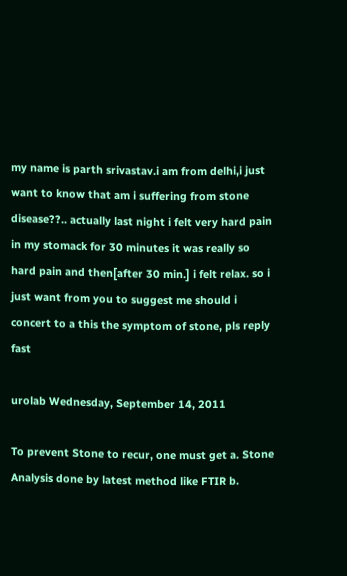my name is parth srivastav.i am from delhi,i just want to know that am i suffering from stone disease??.. actually last night i felt very hard pain in my stomack for 30 minutes it was really so hard pain and then[after 30 min.] i felt relax. so i just want from you to suggest me should i concert to a this the symptom of stone, pls reply fast

urolab Wednesday, September 14, 2011

To prevent Stone to recur, one must get a. Stone Analysis done by latest method like FTIR b.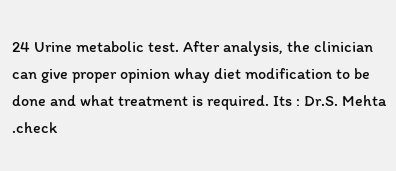24 Urine metabolic test. After analysis, the clinician can give proper opinion whay diet modification to be done and what treatment is required. Its : Dr.S. Mehta .check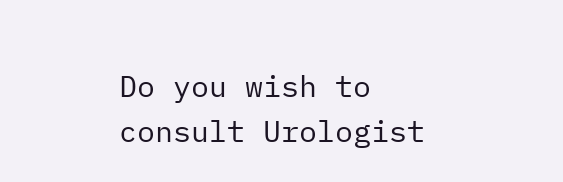Do you wish to consult Urologist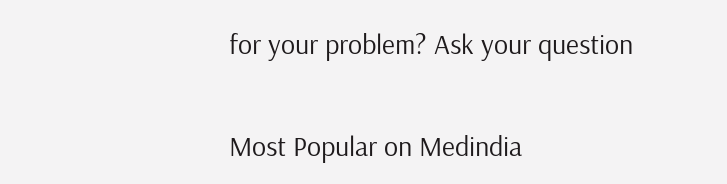for your problem? Ask your question

Most Popular on Medindia